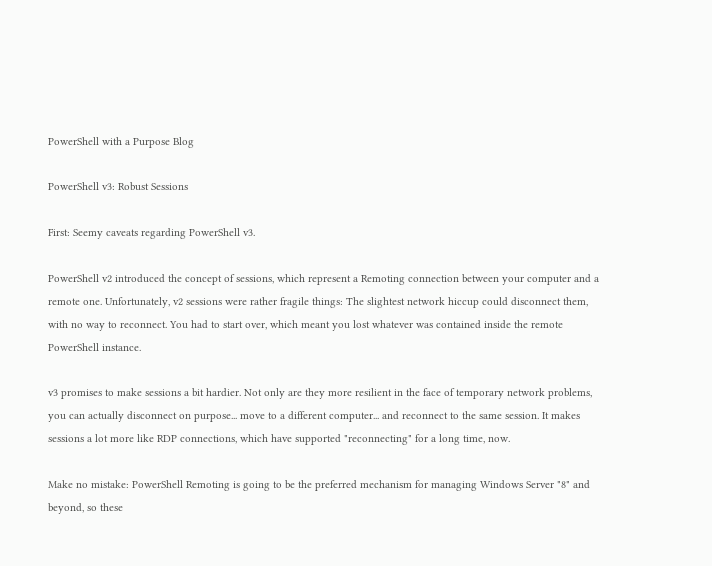PowerShell with a Purpose Blog

PowerShell v3: Robust Sessions

First: Seemy caveats regarding PowerShell v3.

PowerShell v2 introduced the concept of sessions, which represent a Remoting connection between your computer and a remote one. Unfortunately, v2 sessions were rather fragile things: The slightest network hiccup could disconnect them, with no way to reconnect. You had to start over, which meant you lost whatever was contained inside the remote PowerShell instance.

v3 promises to make sessions a bit hardier. Not only are they more resilient in the face of temporary network problems, you can actually disconnect on purpose... move to a different computer... and reconnect to the same session. It makes sessions a lot more like RDP connections, which have supported "reconnecting" for a long time, now.

Make no mistake: PowerShell Remoting is going to be the preferred mechanism for managing Windows Server "8" and beyond, so these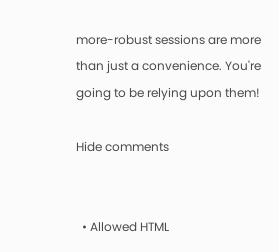more-robust sessions are more than just a convenience. You're going to be relying upon them!

Hide comments


  • Allowed HTML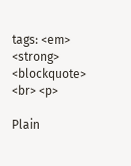tags: <em> <strong> <blockquote> <br> <p>

Plain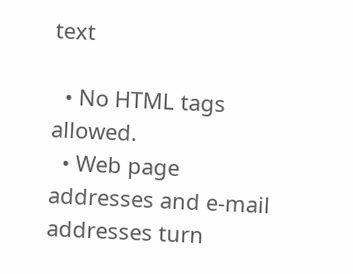text

  • No HTML tags allowed.
  • Web page addresses and e-mail addresses turn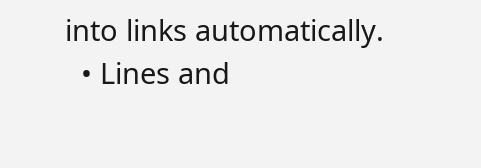into links automatically.
  • Lines and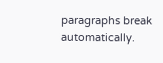paragraphs break automatically.